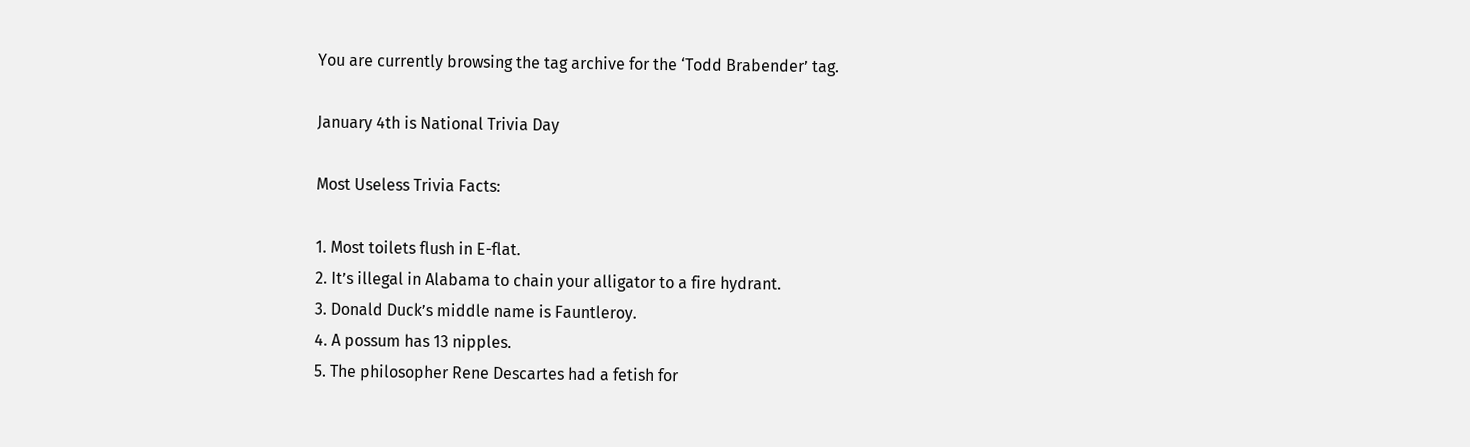You are currently browsing the tag archive for the ‘Todd Brabender’ tag.

January 4th is National Trivia Day

Most Useless Trivia Facts:

1. Most toilets flush in E-flat.
2. It’s illegal in Alabama to chain your alligator to a fire hydrant.
3. Donald Duck’s middle name is Fauntleroy.
4. A possum has 13 nipples.
5. The philosopher Rene Descartes had a fetish for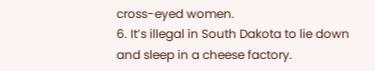cross-eyed women.
6. It’s illegal in South Dakota to lie down and sleep in a cheese factory.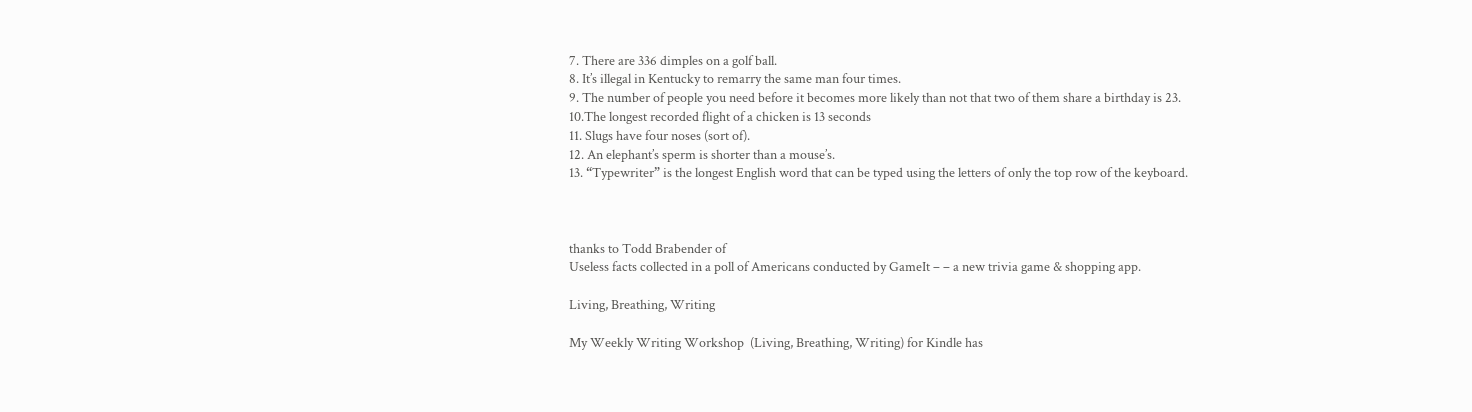7. There are 336 dimples on a golf ball.
8. It’s illegal in Kentucky to remarry the same man four times.
9. The number of people you need before it becomes more likely than not that two of them share a birthday is 23.
10.The longest recorded flight of a chicken is 13 seconds
11. Slugs have four noses (sort of).
12. An elephant’s sperm is shorter than a mouse’s.
13. “Typewriter” is the longest English word that can be typed using the letters of only the top row of the keyboard.



thanks to Todd Brabender of
Useless facts collected in a poll of Americans conducted by GameIt – – a new trivia game & shopping app.

Living, Breathing, Writing

My Weekly Writing Workshop  (Living, Breathing, Writing) for Kindle has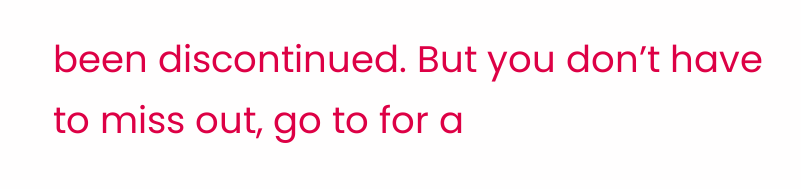been discontinued. But you don’t have to miss out, go to for a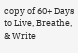copy of 60+ Days to Live, Breathe, & Write